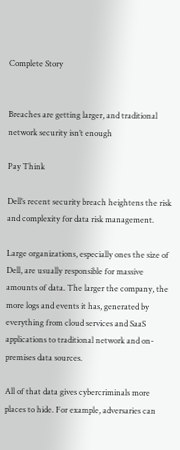Complete Story


Breaches are getting larger, and traditional network security isn’t enough

Pay Think

Dell’s recent security breach heightens the risk and complexity for data risk management.

Large organizations, especially ones the size of Dell, are usually responsible for massive amounts of data. The larger the company, the more logs and events it has, generated by everything from cloud services and SaaS applications to traditional network and on-premises data sources.

All of that data gives cybercriminals more places to hide. For example, adversaries can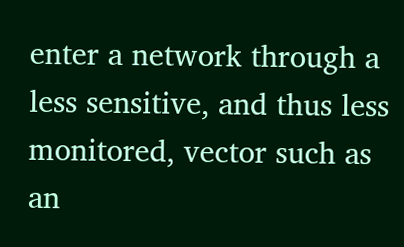enter a network through a less sensitive, and thus less monitored, vector such as an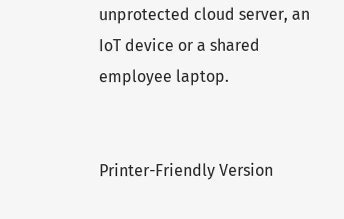unprotected cloud server, an IoT device or a shared employee laptop.


Printer-Friendly Version